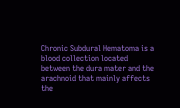Chronic Subdural Hematoma is a blood collection located between the dura mater and the arachnoid that mainly affects the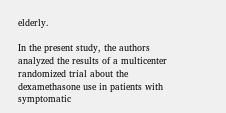elderly.

In the present study, the authors analyzed the results of a multicenter randomized trial about the dexamethasone use in patients with symptomatic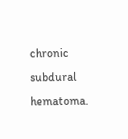chronic subdural hematoma.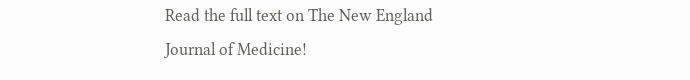Read the full text on The New England Journal of Medicine!